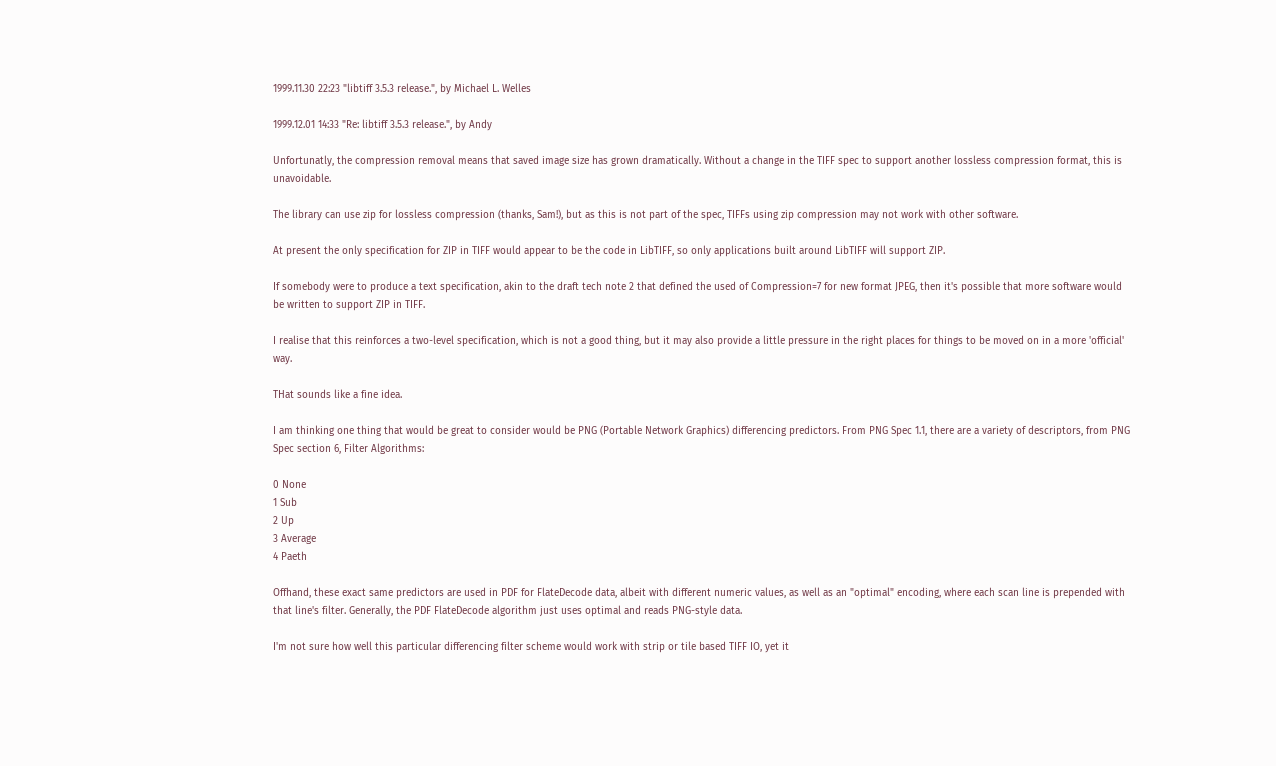1999.11.30 22:23 "libtiff 3.5.3 release.", by Michael L. Welles

1999.12.01 14:33 "Re: libtiff 3.5.3 release.", by Andy

Unfortunatly, the compression removal means that saved image size has grown dramatically. Without a change in the TIFF spec to support another lossless compression format, this is unavoidable.

The library can use zip for lossless compression (thanks, Sam!), but as this is not part of the spec, TIFFs using zip compression may not work with other software.

At present the only specification for ZIP in TIFF would appear to be the code in LibTIFF, so only applications built around LibTIFF will support ZIP.

If somebody were to produce a text specification, akin to the draft tech note 2 that defined the used of Compression=7 for new format JPEG, then it's possible that more software would be written to support ZIP in TIFF.

I realise that this reinforces a two-level specification, which is not a good thing, but it may also provide a little pressure in the right places for things to be moved on in a more 'official' way.

THat sounds like a fine idea.

I am thinking one thing that would be great to consider would be PNG (Portable Network Graphics) differencing predictors. From PNG Spec 1.1, there are a variety of descriptors, from PNG Spec section 6, Filter Algorithms:

0 None
1 Sub
2 Up
3 Average
4 Paeth

Offhand, these exact same predictors are used in PDF for FlateDecode data, albeit with different numeric values, as well as an "optimal" encoding, where each scan line is prepended with that line's filter. Generally, the PDF FlateDecode algorithm just uses optimal and reads PNG-style data.

I'm not sure how well this particular differencing filter scheme would work with strip or tile based TIFF IO, yet it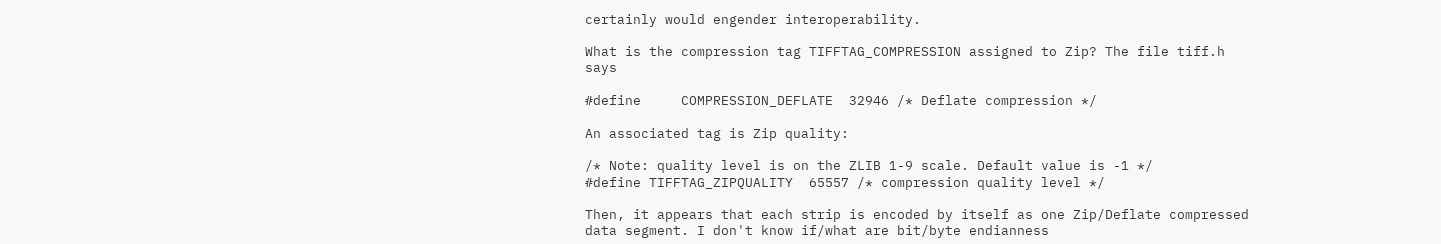certainly would engender interoperability.

What is the compression tag TIFFTAG_COMPRESSION assigned to Zip? The file tiff.h says

#define     COMPRESSION_DEFLATE  32946 /* Deflate compression */

An associated tag is Zip quality:

/* Note: quality level is on the ZLIB 1-9 scale. Default value is -1 */
#define TIFFTAG_ZIPQUALITY  65557 /* compression quality level */

Then, it appears that each strip is encoded by itself as one Zip/Deflate compressed data segment. I don't know if/what are bit/byte endianness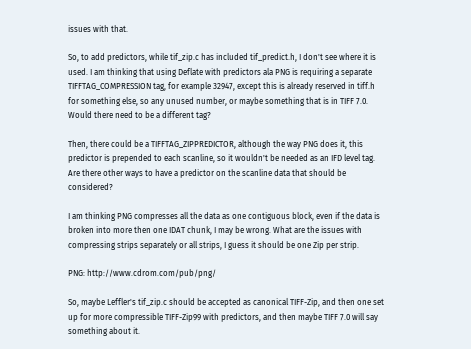issues with that.

So, to add predictors, while tif_zip.c has included tif_predict.h, I don't see where it is used. I am thinking that using Deflate with predictors ala PNG is requiring a separate TIFFTAG_COMPRESSION tag, for example 32947, except this is already reserved in tiff.h for something else, so any unused number, or maybe something that is in TIFF 7.0. Would there need to be a different tag?

Then, there could be a TIFFTAG_ZIPPREDICTOR, although the way PNG does it, this predictor is prepended to each scanline, so it wouldn't be needed as an IFD level tag. Are there other ways to have a predictor on the scanline data that should be considered?

I am thinking PNG compresses all the data as one contiguous block, even if the data is broken into more then one IDAT chunk, I may be wrong. What are the issues with compressing strips separately or all strips, I guess it should be one Zip per strip.

PNG: http://www.cdrom.com/pub/png/

So, maybe Leffler's tif_zip.c should be accepted as canonical TIFF-Zip, and then one set up for more compressible TIFF-Zip99 with predictors, and then maybe TIFF 7.0 will say something about it.